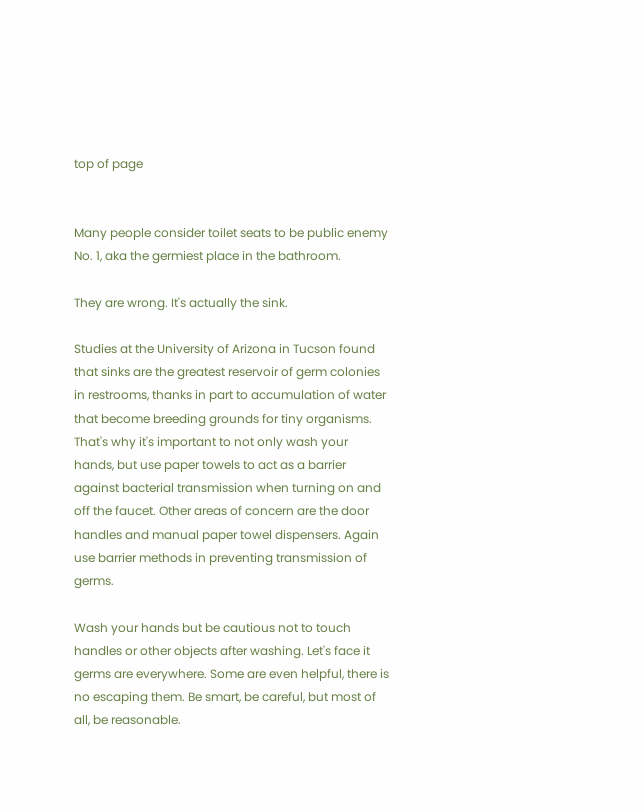top of page


Many people consider toilet seats to be public enemy No. 1, aka the germiest place in the bathroom.

They are wrong. It's actually the sink.

Studies at the University of Arizona in Tucson found that sinks are the greatest reservoir of germ colonies in restrooms, thanks in part to accumulation of water that become breeding grounds for tiny organisms. That's why it's important to not only wash your hands, but use paper towels to act as a barrier against bacterial transmission when turning on and off the faucet. Other areas of concern are the door handles and manual paper towel dispensers. Again use barrier methods in preventing transmission of germs.

Wash your hands but be cautious not to touch handles or other objects after washing. Let's face it germs are everywhere. Some are even helpful, there is no escaping them. Be smart, be careful, but most of all, be reasonable.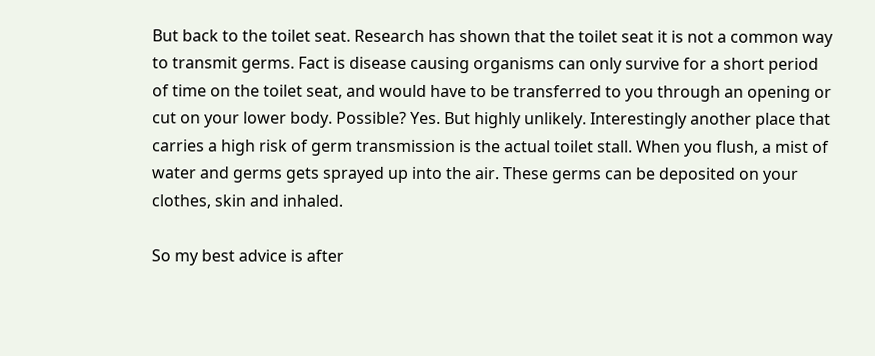But back to the toilet seat. Research has shown that the toilet seat it is not a common way to transmit germs. Fact is disease causing organisms can only survive for a short period of time on the toilet seat, and would have to be transferred to you through an opening or cut on your lower body. Possible? Yes. But highly unlikely. Interestingly another place that carries a high risk of germ transmission is the actual toilet stall. When you flush, a mist of water and germs gets sprayed up into the air. These germs can be deposited on your clothes, skin and inhaled.

So my best advice is after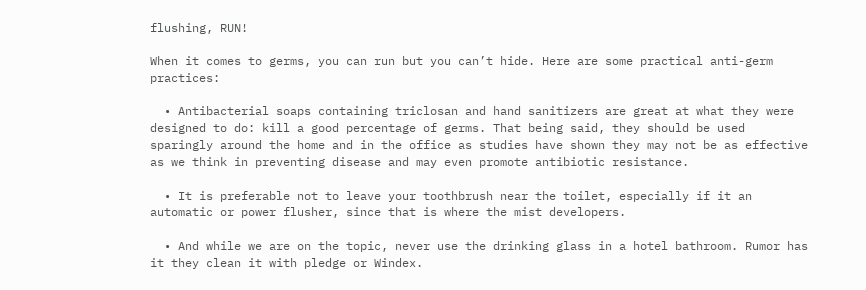flushing, RUN!

When it comes to germs, you can run but you can’t hide. Here are some practical anti-germ practices:

  • Antibacterial soaps containing triclosan and hand sanitizers are great at what they were designed to do: kill a good percentage of germs. That being said, they should be used sparingly around the home and in the office as studies have shown they may not be as effective as we think in preventing disease and may even promote antibiotic resistance.

  • It is preferable not to leave your toothbrush near the toilet, especially if it an automatic or power flusher, since that is where the mist developers.

  • And while we are on the topic, never use the drinking glass in a hotel bathroom. Rumor has it they clean it with pledge or Windex.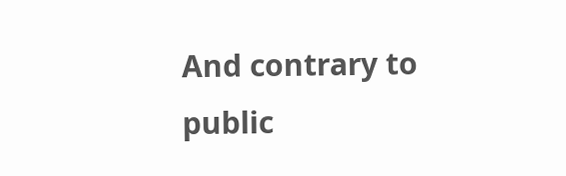And contrary to public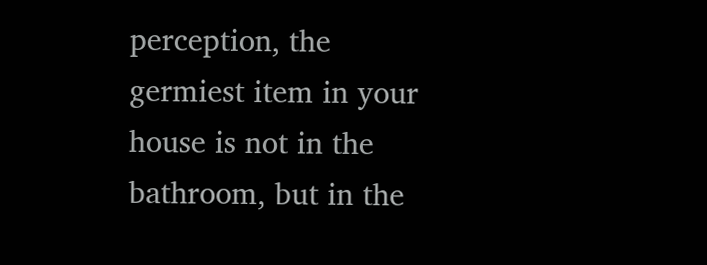perception, the germiest item in your house is not in the bathroom, but in the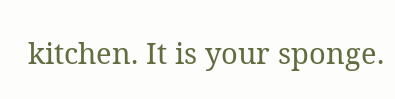kitchen. It is your sponge.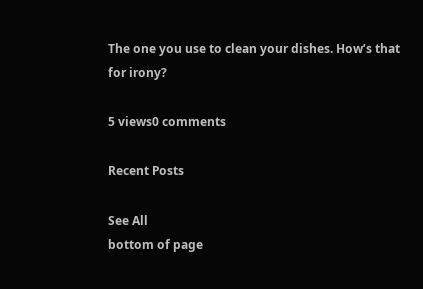The one you use to clean your dishes. How’s that for irony?

5 views0 comments

Recent Posts

See All
bottom of page